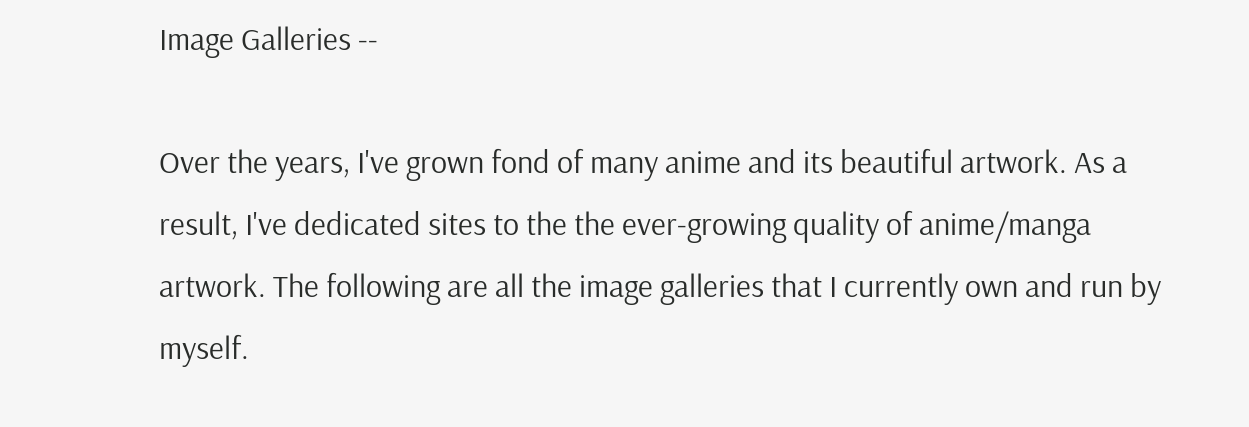Image Galleries --

Over the years, I've grown fond of many anime and its beautiful artwork. As a result, I've dedicated sites to the the ever-growing quality of anime/manga artwork. The following are all the image galleries that I currently own and run by myself.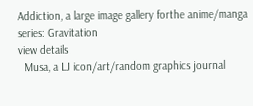Addiction, a large image gallery forthe anime/manga series: Gravitation
view details
  Musa, a LJ icon/art/random graphics journal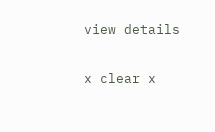view details

x clear x